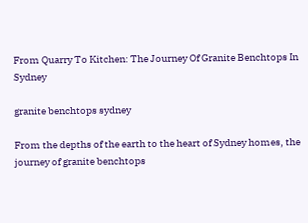From Quarry To Kitchen: The Journey Of Granite Benchtops In Sydney

granite benchtops sydney

From the depths of the earth to the heart of Sydney homes, the journey of granite benchtops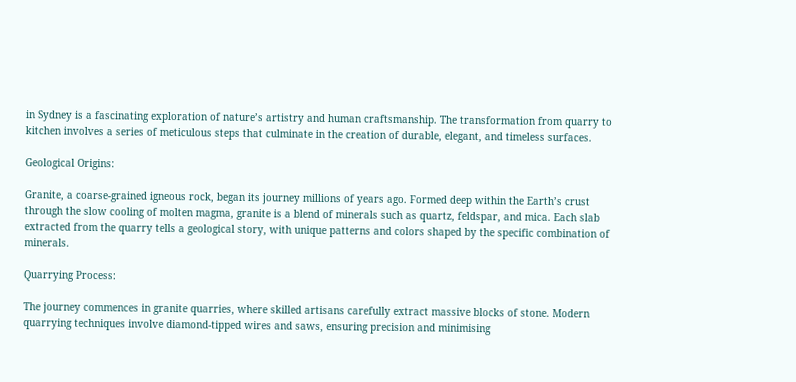in Sydney is a fascinating exploration of nature’s artistry and human craftsmanship. The transformation from quarry to kitchen involves a series of meticulous steps that culminate in the creation of durable, elegant, and timeless surfaces.

Geological Origins:

Granite, a coarse-grained igneous rock, began its journey millions of years ago. Formed deep within the Earth’s crust through the slow cooling of molten magma, granite is a blend of minerals such as quartz, feldspar, and mica. Each slab extracted from the quarry tells a geological story, with unique patterns and colors shaped by the specific combination of minerals.

Quarrying Process:

The journey commences in granite quarries, where skilled artisans carefully extract massive blocks of stone. Modern quarrying techniques involve diamond-tipped wires and saws, ensuring precision and minimising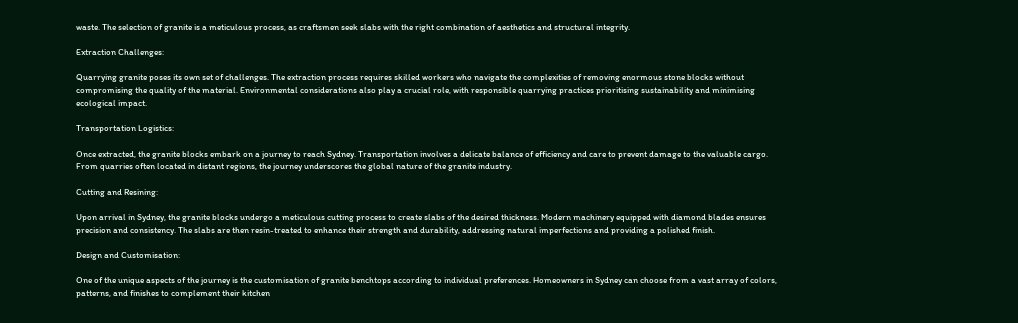waste. The selection of granite is a meticulous process, as craftsmen seek slabs with the right combination of aesthetics and structural integrity.

Extraction Challenges:

Quarrying granite poses its own set of challenges. The extraction process requires skilled workers who navigate the complexities of removing enormous stone blocks without compromising the quality of the material. Environmental considerations also play a crucial role, with responsible quarrying practices prioritising sustainability and minimising ecological impact.

Transportation Logistics:

Once extracted, the granite blocks embark on a journey to reach Sydney. Transportation involves a delicate balance of efficiency and care to prevent damage to the valuable cargo. From quarries often located in distant regions, the journey underscores the global nature of the granite industry.

Cutting and Resining:

Upon arrival in Sydney, the granite blocks undergo a meticulous cutting process to create slabs of the desired thickness. Modern machinery equipped with diamond blades ensures precision and consistency. The slabs are then resin-treated to enhance their strength and durability, addressing natural imperfections and providing a polished finish.

Design and Customisation:

One of the unique aspects of the journey is the customisation of granite benchtops according to individual preferences. Homeowners in Sydney can choose from a vast array of colors, patterns, and finishes to complement their kitchen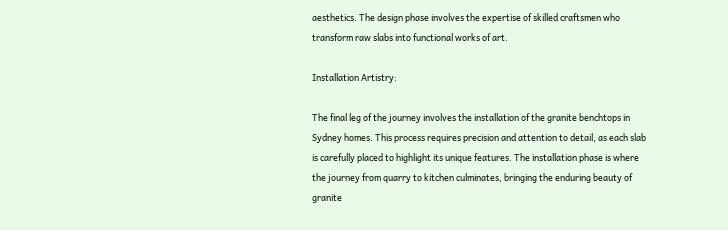aesthetics. The design phase involves the expertise of skilled craftsmen who transform raw slabs into functional works of art.

Installation Artistry:

The final leg of the journey involves the installation of the granite benchtops in Sydney homes. This process requires precision and attention to detail, as each slab is carefully placed to highlight its unique features. The installation phase is where the journey from quarry to kitchen culminates, bringing the enduring beauty of granite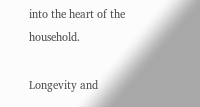into the heart of the household.

Longevity and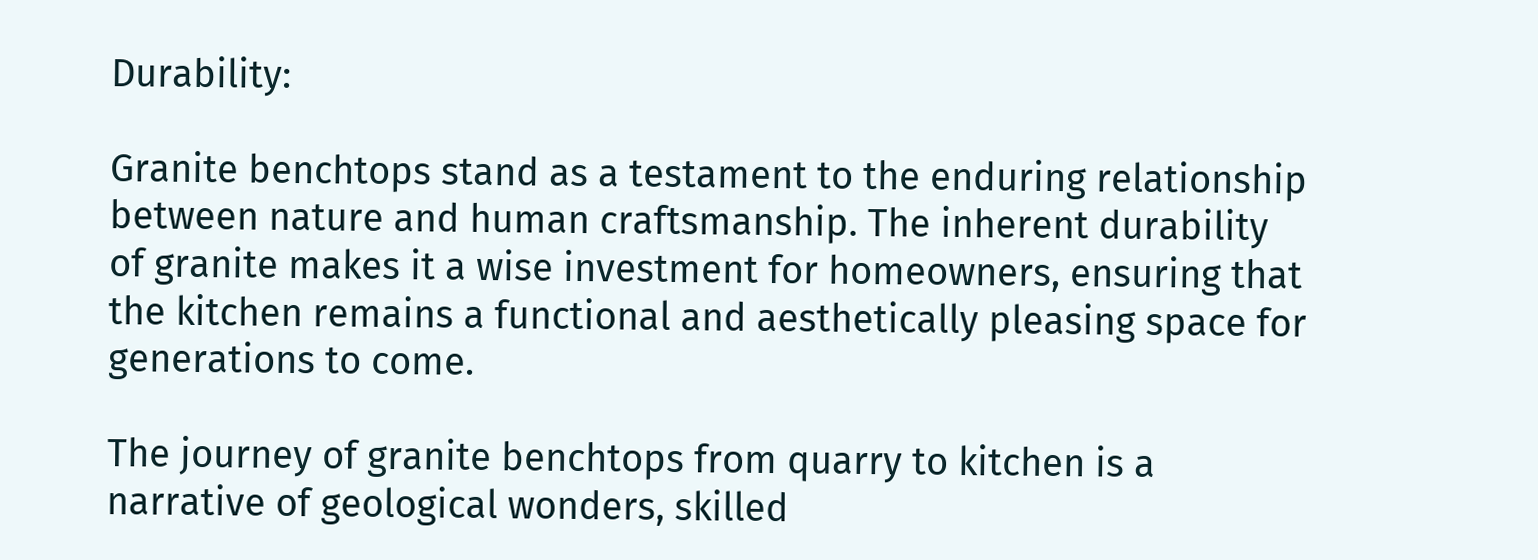Durability:

Granite benchtops stand as a testament to the enduring relationship between nature and human craftsmanship. The inherent durability of granite makes it a wise investment for homeowners, ensuring that the kitchen remains a functional and aesthetically pleasing space for generations to come.

The journey of granite benchtops from quarry to kitchen is a narrative of geological wonders, skilled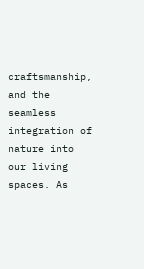craftsmanship, and the seamless integration of nature into our living spaces. As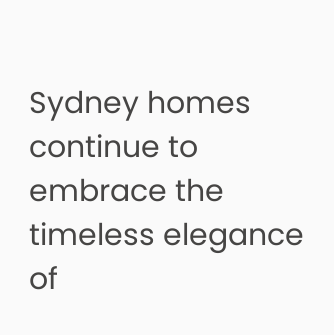Sydney homes continue to embrace the timeless elegance of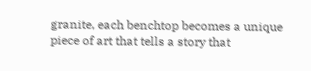granite, each benchtop becomes a unique piece of art that tells a story that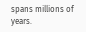spans millions of years.